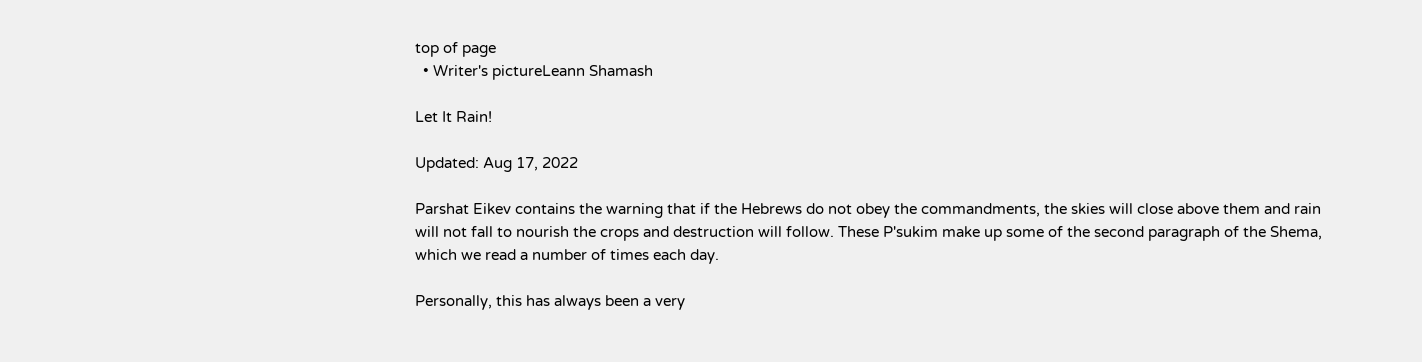top of page
  • Writer's pictureLeann Shamash

Let It Rain!

Updated: Aug 17, 2022

Parshat Eikev contains the warning that if the Hebrews do not obey the commandments, the skies will close above them and rain will not fall to nourish the crops and destruction will follow. These P'sukim make up some of the second paragraph of the Shema, which we read a number of times each day.

Personally, this has always been a very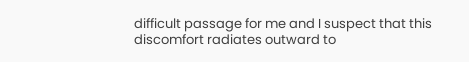difficult passage for me and I suspect that this discomfort radiates outward to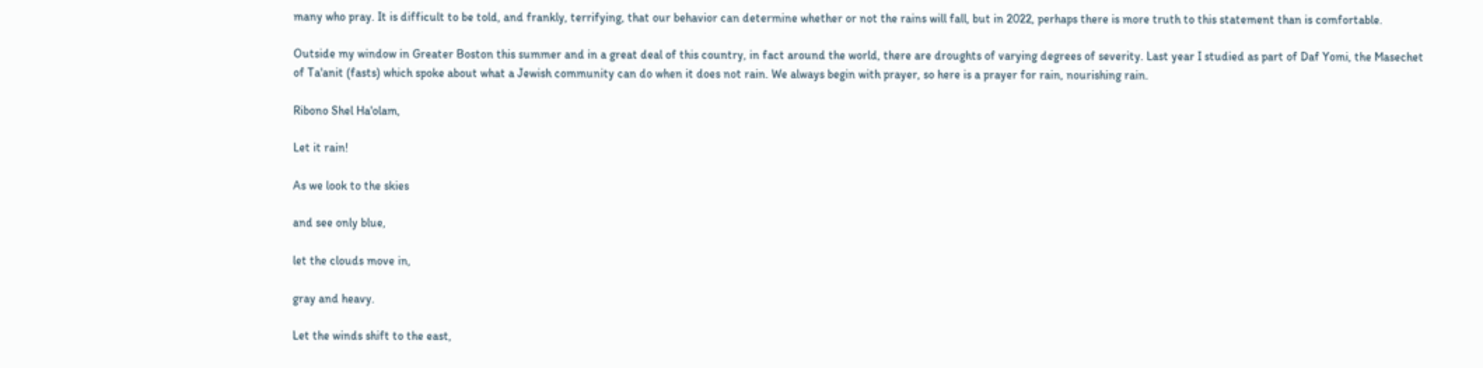many who pray. It is difficult to be told, and frankly, terrifying, that our behavior can determine whether or not the rains will fall, but in 2022, perhaps there is more truth to this statement than is comfortable.

Outside my window in Greater Boston this summer and in a great deal of this country, in fact around the world, there are droughts of varying degrees of severity. Last year I studied as part of Daf Yomi, the Masechet of Ta'anit (fasts) which spoke about what a Jewish community can do when it does not rain. We always begin with prayer, so here is a prayer for rain, nourishing rain.

Ribono Shel Ha'olam,

Let it rain!

As we look to the skies

and see only blue,

let the clouds move in,

gray and heavy.

Let the winds shift to the east,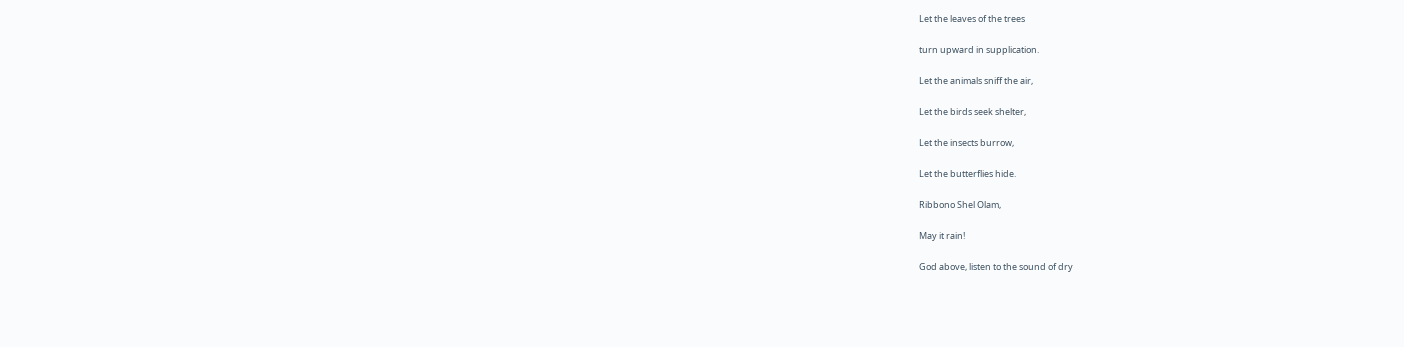Let the leaves of the trees

turn upward in supplication.

Let the animals sniff the air,

Let the birds seek shelter,

Let the insects burrow,

Let the butterflies hide.

Ribbono Shel Olam,

May it rain!

God above, listen to the sound of dry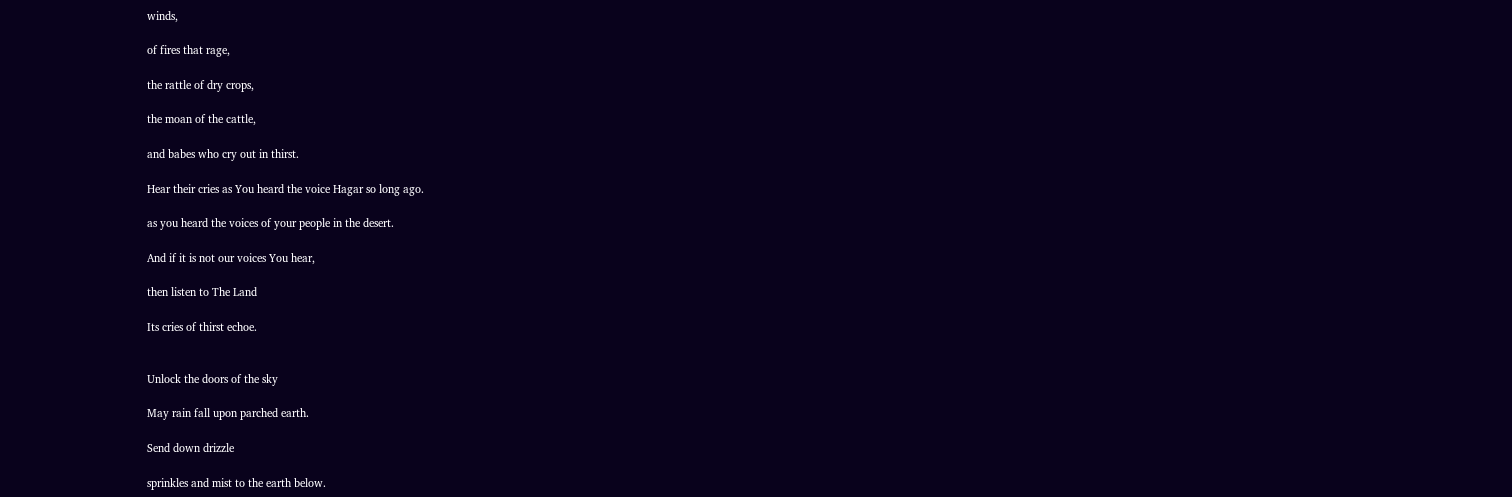winds,

of fires that rage,

the rattle of dry crops,

the moan of the cattle,

and babes who cry out in thirst.

Hear their cries as You heard the voice Hagar so long ago.

as you heard the voices of your people in the desert.

And if it is not our voices You hear,

then listen to The Land

Its cries of thirst echoe.


Unlock the doors of the sky

May rain fall upon parched earth.

Send down drizzle

sprinkles and mist to the earth below.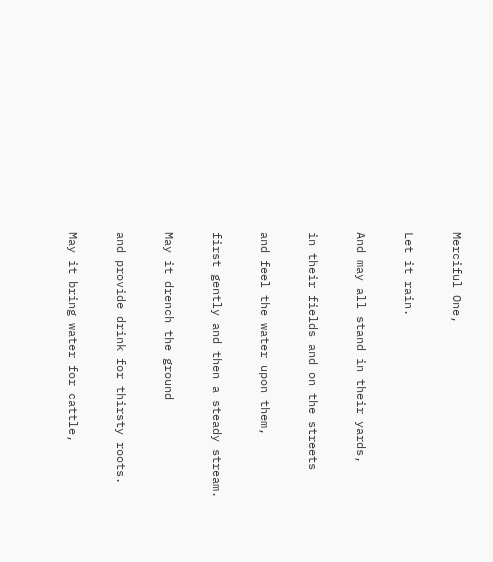Merciful One,

Let it rain.

And may all stand in their yards,

in their fields and on the streets

and feel the water upon them,

first gently and then a steady stream.

May it drench the ground

and provide drink for thirsty roots.

May it bring water for cattle,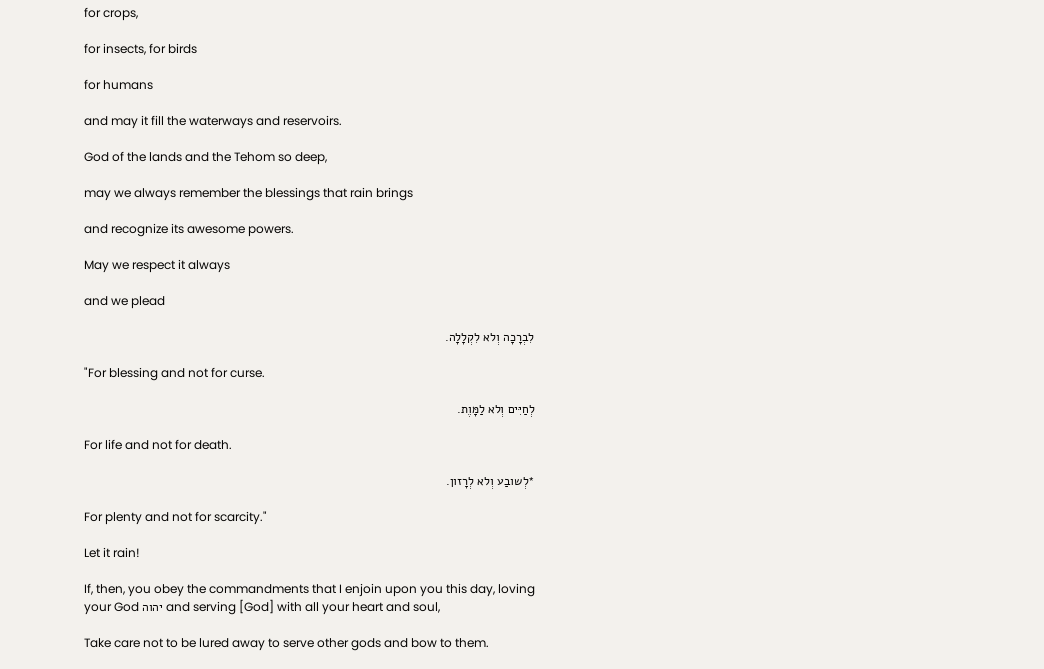for crops,

for insects, for birds

for humans

and may it fill the waterways and reservoirs.

God of the lands and the Tehom so deep,

may we always remember the blessings that rain brings

and recognize its awesome powers.

May we respect it always

and we plead

לִבְרָכָה וְלא לִקְלָלָה.

"For blessing and not for curse.

לְחַיִּים וְלא לַמָּוֶת.

For life and not for death.

*לְשובַע וְלא לְרָזון.

For plenty and not for scarcity."

Let it rain!

If, then, you obey the commandments that I enjoin upon you this day, loving your God יהוה and serving [God] with all your heart and soul,

Take care not to be lured away to serve other gods and bow to them.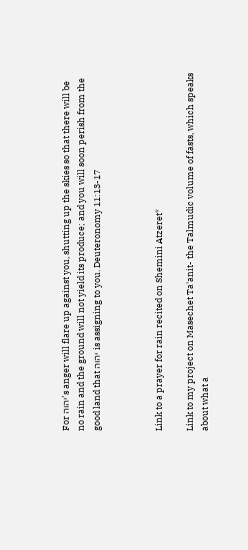For יהוה’s anger will flare up against you, shutting up the skies so that there will be no rain and the ground will not yield its produce; and you will soon perish from the good land that יהוה is assigning to you. Deuteronomy 11:13-17



Link to a prayer for rain recited on Shemini Atzeret*

Link to my project on Masechet Ta'anit- the Talmudic volume of fasts, which speaks about what a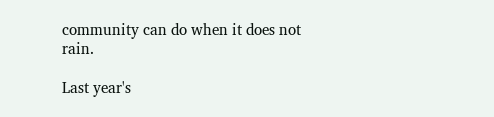community can do when it does not rain.

Last year's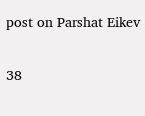post on Parshat Eikev

38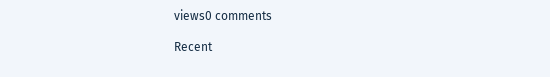views0 comments

Recent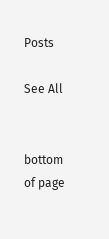Posts

See All


bottom of page